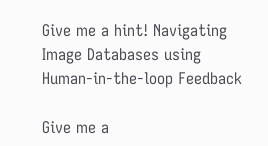Give me a hint! Navigating Image Databases using Human-in-the-loop Feedback

Give me a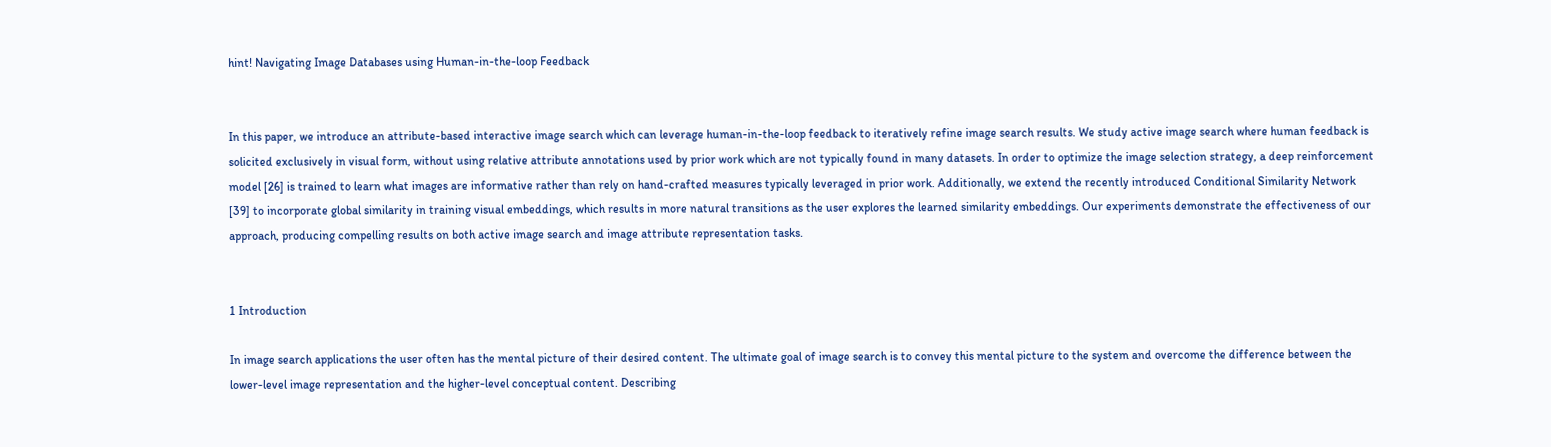hint! Navigating Image Databases using Human-in-the-loop Feedback


In this paper, we introduce an attribute-based interactive image search which can leverage human-in-the-loop feedback to iteratively refine image search results. We study active image search where human feedback is solicited exclusively in visual form, without using relative attribute annotations used by prior work which are not typically found in many datasets. In order to optimize the image selection strategy, a deep reinforcement model [26] is trained to learn what images are informative rather than rely on hand-crafted measures typically leveraged in prior work. Additionally, we extend the recently introduced Conditional Similarity Network [39] to incorporate global similarity in training visual embeddings, which results in more natural transitions as the user explores the learned similarity embeddings. Our experiments demonstrate the effectiveness of our approach, producing compelling results on both active image search and image attribute representation tasks.


1 Introduction

In image search applications the user often has the mental picture of their desired content. The ultimate goal of image search is to convey this mental picture to the system and overcome the difference between the lower-level image representation and the higher-level conceptual content. Describing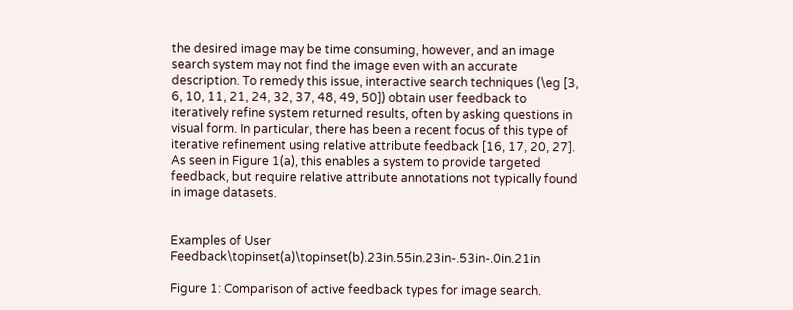the desired image may be time consuming, however, and an image search system may not find the image even with an accurate description. To remedy this issue, interactive search techniques (\eg [3, 6, 10, 11, 21, 24, 32, 37, 48, 49, 50]) obtain user feedback to iteratively refine system returned results, often by asking questions in visual form. In particular, there has been a recent focus of this type of iterative refinement using relative attribute feedback [16, 17, 20, 27]. As seen in Figure 1(a), this enables a system to provide targeted feedback, but require relative attribute annotations not typically found in image datasets.


Examples of User Feedback\topinset(a)\topinset(b).23in.55in.23in-.53in-.0in.21in

Figure 1: Comparison of active feedback types for image search.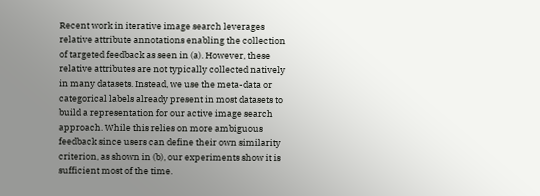Recent work in iterative image search leverages relative attribute annotations enabling the collection of targeted feedback as seen in (a). However, these relative attributes are not typically collected natively in many datasets. Instead, we use the meta-data or categorical labels already present in most datasets to build a representation for our active image search approach. While this relies on more ambiguous feedback since users can define their own similarity criterion, as shown in (b), our experiments show it is sufficient most of the time.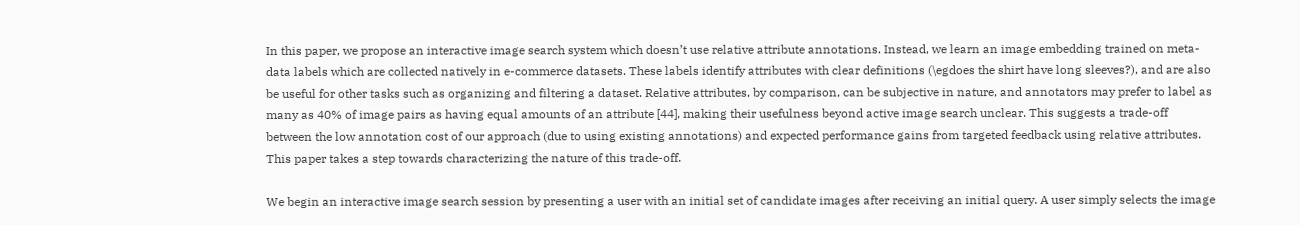In this paper, we propose an interactive image search system which doesn’t use relative attribute annotations. Instead, we learn an image embedding trained on meta-data labels which are collected natively in e-commerce datasets. These labels identify attributes with clear definitions (\egdoes the shirt have long sleeves?), and are also be useful for other tasks such as organizing and filtering a dataset. Relative attributes, by comparison, can be subjective in nature, and annotators may prefer to label as many as 40% of image pairs as having equal amounts of an attribute [44], making their usefulness beyond active image search unclear. This suggests a trade-off between the low annotation cost of our approach (due to using existing annotations) and expected performance gains from targeted feedback using relative attributes. This paper takes a step towards characterizing the nature of this trade-off.

We begin an interactive image search session by presenting a user with an initial set of candidate images after receiving an initial query. A user simply selects the image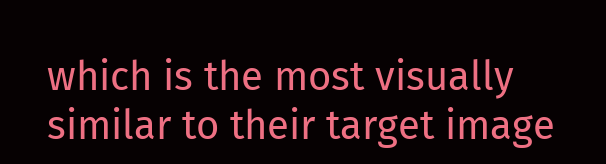which is the most visually similar to their target image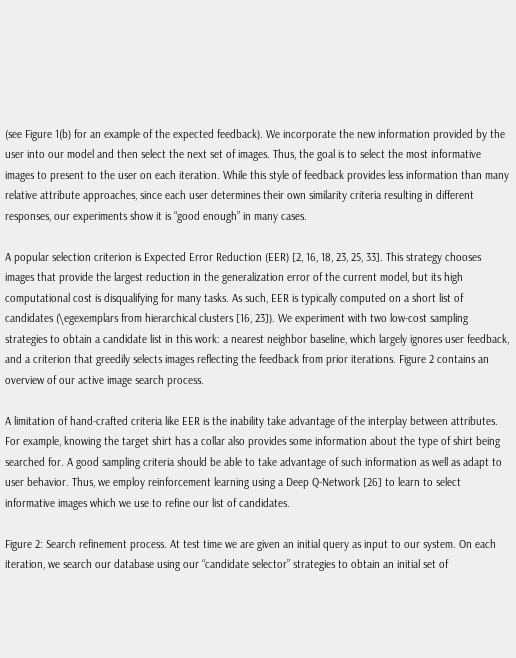(see Figure 1(b) for an example of the expected feedback). We incorporate the new information provided by the user into our model and then select the next set of images. Thus, the goal is to select the most informative images to present to the user on each iteration. While this style of feedback provides less information than many relative attribute approaches, since each user determines their own similarity criteria resulting in different responses, our experiments show it is “good enough” in many cases.

A popular selection criterion is Expected Error Reduction (EER) [2, 16, 18, 23, 25, 33]. This strategy chooses images that provide the largest reduction in the generalization error of the current model, but its high computational cost is disqualifying for many tasks. As such, EER is typically computed on a short list of candidates (\egexemplars from hierarchical clusters [16, 23]). We experiment with two low-cost sampling strategies to obtain a candidate list in this work: a nearest neighbor baseline, which largely ignores user feedback, and a criterion that greedily selects images reflecting the feedback from prior iterations. Figure 2 contains an overview of our active image search process.

A limitation of hand-crafted criteria like EER is the inability take advantage of the interplay between attributes. For example, knowing the target shirt has a collar also provides some information about the type of shirt being searched for. A good sampling criteria should be able to take advantage of such information as well as adapt to user behavior. Thus, we employ reinforcement learning using a Deep Q-Network [26] to learn to select informative images which we use to refine our list of candidates.

Figure 2: Search refinement process. At test time we are given an initial query as input to our system. On each iteration, we search our database using our “candidate selector” strategies to obtain an initial set of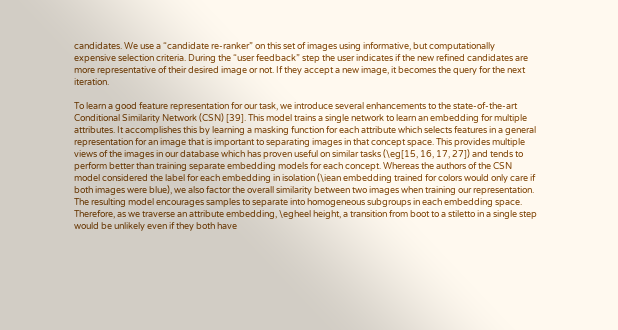candidates. We use a “candidate re-ranker” on this set of images using informative, but computationally expensive selection criteria. During the “user feedback” step the user indicates if the new refined candidates are more representative of their desired image or not. If they accept a new image, it becomes the query for the next iteration.

To learn a good feature representation for our task, we introduce several enhancements to the state-of-the-art Conditional Similarity Network (CSN) [39]. This model trains a single network to learn an embedding for multiple attributes. It accomplishes this by learning a masking function for each attribute which selects features in a general representation for an image that is important to separating images in that concept space. This provides multiple views of the images in our database which has proven useful on similar tasks (\eg[15, 16, 17, 27]) and tends to perform better than training separate embedding models for each concept. Whereas the authors of the CSN model considered the label for each embedding in isolation (\iean embedding trained for colors would only care if both images were blue), we also factor the overall similarity between two images when training our representation. The resulting model encourages samples to separate into homogeneous subgroups in each embedding space. Therefore, as we traverse an attribute embedding, \egheel height, a transition from boot to a stiletto in a single step would be unlikely even if they both have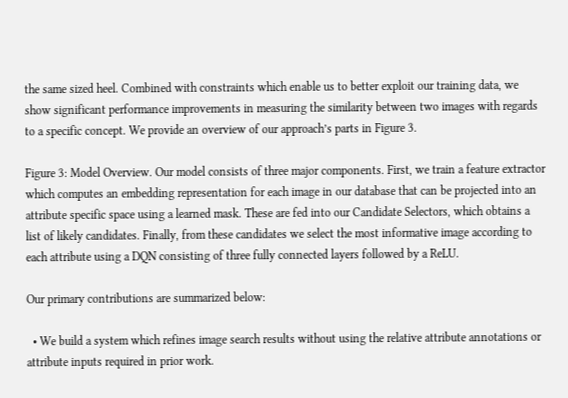the same sized heel. Combined with constraints which enable us to better exploit our training data, we show significant performance improvements in measuring the similarity between two images with regards to a specific concept. We provide an overview of our approach’s parts in Figure 3.

Figure 3: Model Overview. Our model consists of three major components. First, we train a feature extractor which computes an embedding representation for each image in our database that can be projected into an attribute specific space using a learned mask. These are fed into our Candidate Selectors, which obtains a list of likely candidates. Finally, from these candidates we select the most informative image according to each attribute using a DQN consisting of three fully connected layers followed by a ReLU.

Our primary contributions are summarized below:

  • We build a system which refines image search results without using the relative attribute annotations or attribute inputs required in prior work.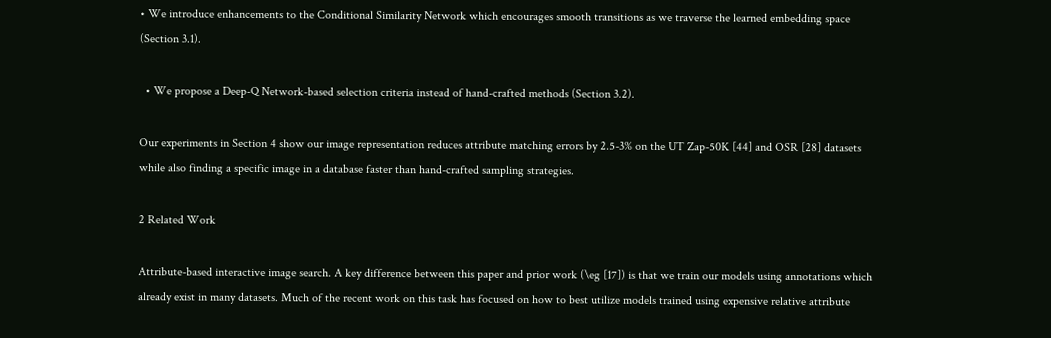• We introduce enhancements to the Conditional Similarity Network which encourages smooth transitions as we traverse the learned embedding space (Section 3.1).

  • We propose a Deep-Q Network-based selection criteria instead of hand-crafted methods (Section 3.2).

Our experiments in Section 4 show our image representation reduces attribute matching errors by 2.5-3% on the UT Zap-50K [44] and OSR [28] datasets while also finding a specific image in a database faster than hand-crafted sampling strategies.

2 Related Work

Attribute-based interactive image search. A key difference between this paper and prior work (\eg [17]) is that we train our models using annotations which already exist in many datasets. Much of the recent work on this task has focused on how to best utilize models trained using expensive relative attribute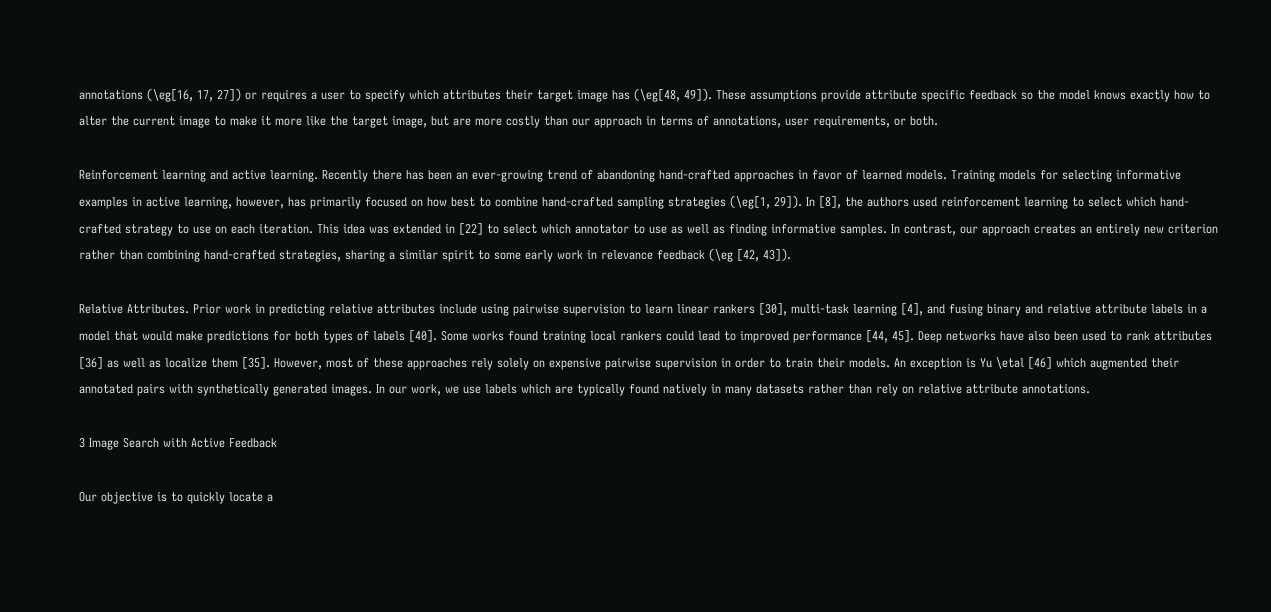annotations (\eg[16, 17, 27]) or requires a user to specify which attributes their target image has (\eg[48, 49]). These assumptions provide attribute specific feedback so the model knows exactly how to alter the current image to make it more like the target image, but are more costly than our approach in terms of annotations, user requirements, or both.

Reinforcement learning and active learning. Recently there has been an ever-growing trend of abandoning hand-crafted approaches in favor of learned models. Training models for selecting informative examples in active learning, however, has primarily focused on how best to combine hand-crafted sampling strategies (\eg[1, 29]). In [8], the authors used reinforcement learning to select which hand-crafted strategy to use on each iteration. This idea was extended in [22] to select which annotator to use as well as finding informative samples. In contrast, our approach creates an entirely new criterion rather than combining hand-crafted strategies, sharing a similar spirit to some early work in relevance feedback (\eg [42, 43]).

Relative Attributes. Prior work in predicting relative attributes include using pairwise supervision to learn linear rankers [30], multi-task learning [4], and fusing binary and relative attribute labels in a model that would make predictions for both types of labels [40]. Some works found training local rankers could lead to improved performance [44, 45]. Deep networks have also been used to rank attributes [36] as well as localize them [35]. However, most of these approaches rely solely on expensive pairwise supervision in order to train their models. An exception is Yu \etal [46] which augmented their annotated pairs with synthetically generated images. In our work, we use labels which are typically found natively in many datasets rather than rely on relative attribute annotations.

3 Image Search with Active Feedback

Our objective is to quickly locate a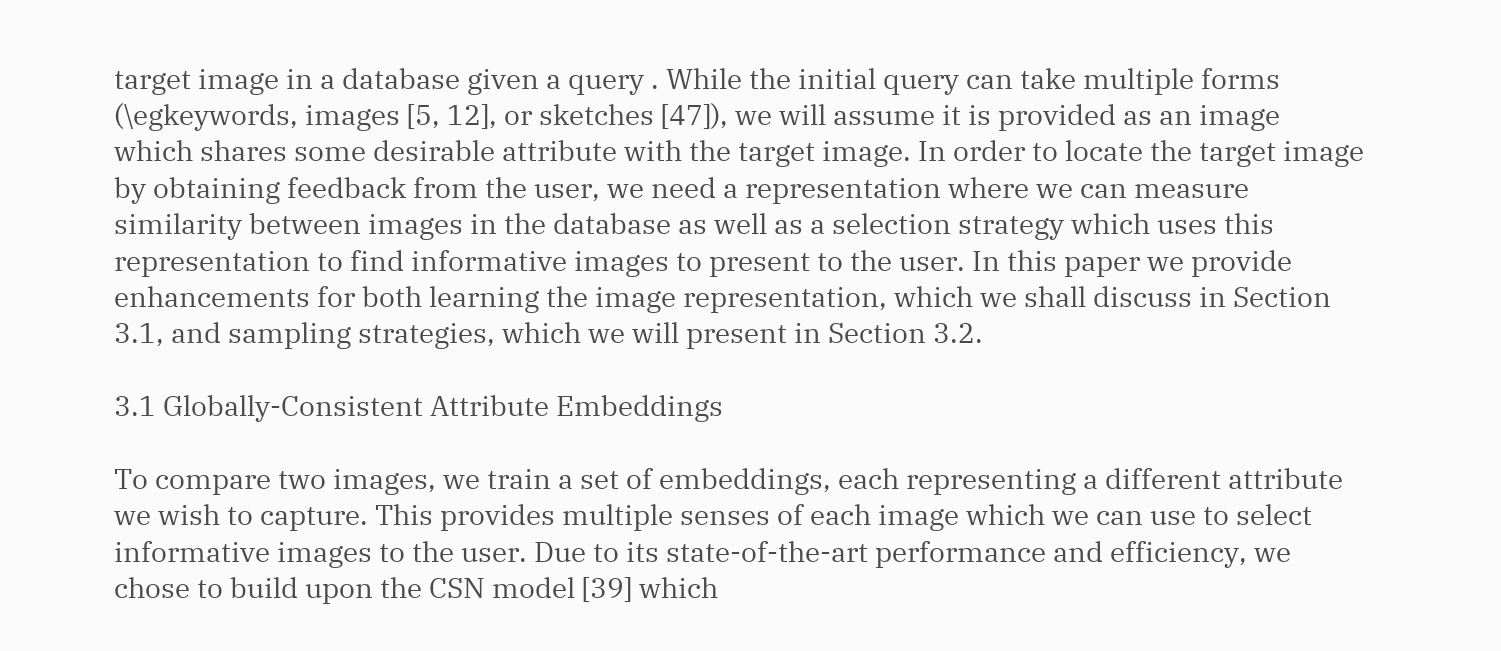target image in a database given a query . While the initial query can take multiple forms (\egkeywords, images [5, 12], or sketches [47]), we will assume it is provided as an image which shares some desirable attribute with the target image. In order to locate the target image by obtaining feedback from the user, we need a representation where we can measure similarity between images in the database as well as a selection strategy which uses this representation to find informative images to present to the user. In this paper we provide enhancements for both learning the image representation, which we shall discuss in Section 3.1, and sampling strategies, which we will present in Section 3.2.

3.1 Globally-Consistent Attribute Embeddings

To compare two images, we train a set of embeddings, each representing a different attribute we wish to capture. This provides multiple senses of each image which we can use to select informative images to the user. Due to its state-of-the-art performance and efficiency, we chose to build upon the CSN model [39] which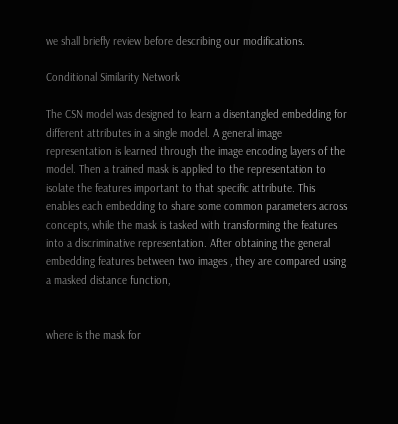we shall briefly review before describing our modifications.

Conditional Similarity Network

The CSN model was designed to learn a disentangled embedding for different attributes in a single model. A general image representation is learned through the image encoding layers of the model. Then a trained mask is applied to the representation to isolate the features important to that specific attribute. This enables each embedding to share some common parameters across concepts, while the mask is tasked with transforming the features into a discriminative representation. After obtaining the general embedding features between two images , they are compared using a masked distance function,


where is the mask for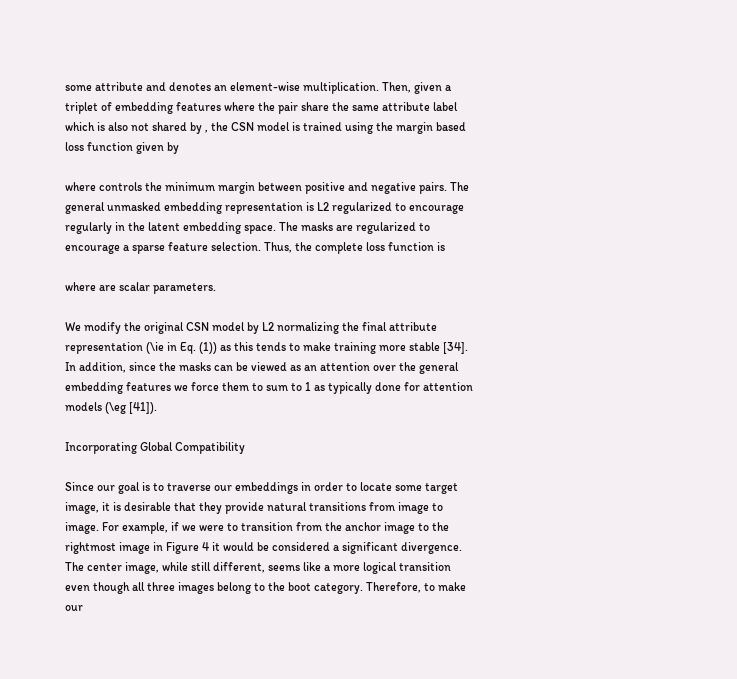some attribute and denotes an element-wise multiplication. Then, given a triplet of embedding features where the pair share the same attribute label which is also not shared by , the CSN model is trained using the margin based loss function given by

where controls the minimum margin between positive and negative pairs. The general unmasked embedding representation is L2 regularized to encourage regularly in the latent embedding space. The masks are regularized to encourage a sparse feature selection. Thus, the complete loss function is

where are scalar parameters.

We modify the original CSN model by L2 normalizing the final attribute representation (\ie in Eq. (1)) as this tends to make training more stable [34]. In addition, since the masks can be viewed as an attention over the general embedding features we force them to sum to 1 as typically done for attention models (\eg [41]).

Incorporating Global Compatibility

Since our goal is to traverse our embeddings in order to locate some target image, it is desirable that they provide natural transitions from image to image. For example, if we were to transition from the anchor image to the rightmost image in Figure 4 it would be considered a significant divergence. The center image, while still different, seems like a more logical transition even though all three images belong to the boot category. Therefore, to make our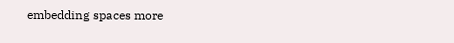embedding spaces more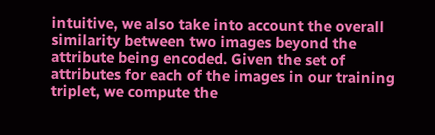intuitive, we also take into account the overall similarity between two images beyond the attribute being encoded. Given the set of attributes for each of the images in our training triplet, we compute the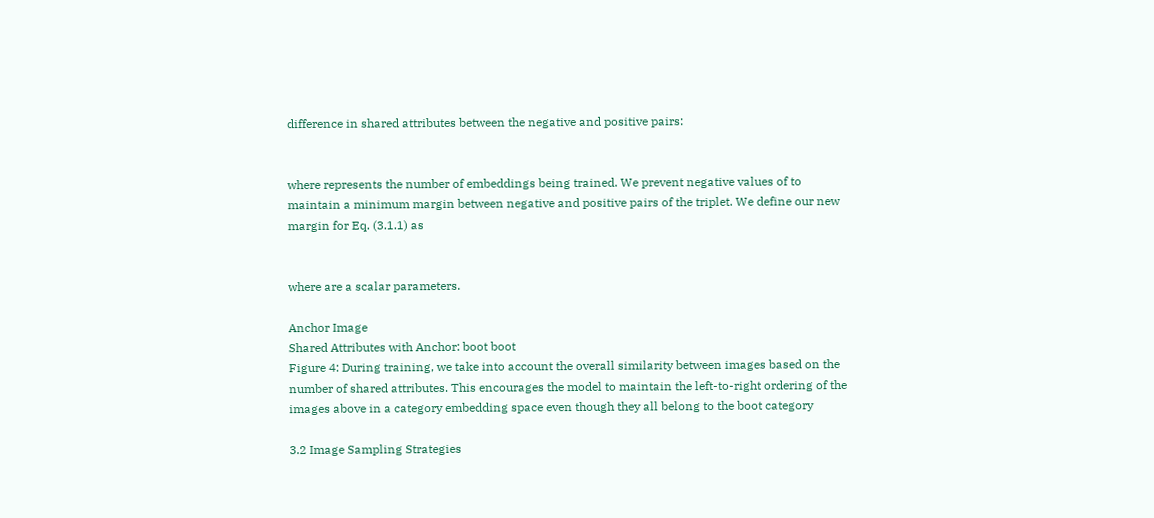difference in shared attributes between the negative and positive pairs:


where represents the number of embeddings being trained. We prevent negative values of to maintain a minimum margin between negative and positive pairs of the triplet. We define our new margin for Eq. (3.1.1) as


where are a scalar parameters.

Anchor Image
Shared Attributes with Anchor: boot boot
Figure 4: During training, we take into account the overall similarity between images based on the number of shared attributes. This encourages the model to maintain the left-to-right ordering of the images above in a category embedding space even though they all belong to the boot category

3.2 Image Sampling Strategies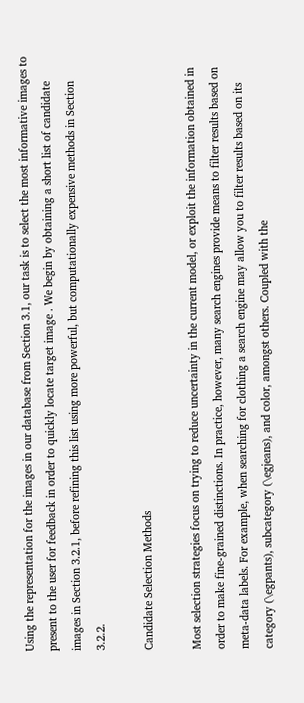Using the representation for the images in our database from Section 3.1, our task is to select the most informative images to present to the user for feedback in order to quickly locate target image . We begin by obtaining a short list of candidate images in Section 3.2.1, before refining this list using more powerful, but computationally expensive methods in Section 3.2.2.

Candidate Selection Methods

Most selection strategies focus on trying to reduce uncertainty in the current model, or exploit the information obtained in order to make fine-grained distinctions. In practice, however, many search engines provide means to filter results based on meta-data labels. For example, when searching for clothing a search engine may allow you to filter results based on its category (\egpants), subcategory (\egjeans), and color, amongst others. Coupled with the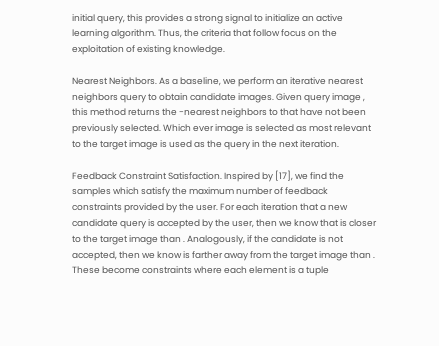initial query, this provides a strong signal to initialize an active learning algorithm. Thus, the criteria that follow focus on the exploitation of existing knowledge.

Nearest Neighbors. As a baseline, we perform an iterative nearest neighbors query to obtain candidate images. Given query image , this method returns the -nearest neighbors to that have not been previously selected. Which ever image is selected as most relevant to the target image is used as the query in the next iteration.

Feedback Constraint Satisfaction. Inspired by [17], we find the samples which satisfy the maximum number of feedback constraints provided by the user. For each iteration that a new candidate query is accepted by the user, then we know that is closer to the target image than . Analogously, if the candidate is not accepted, then we know is farther away from the target image than . These become constraints where each element is a tuple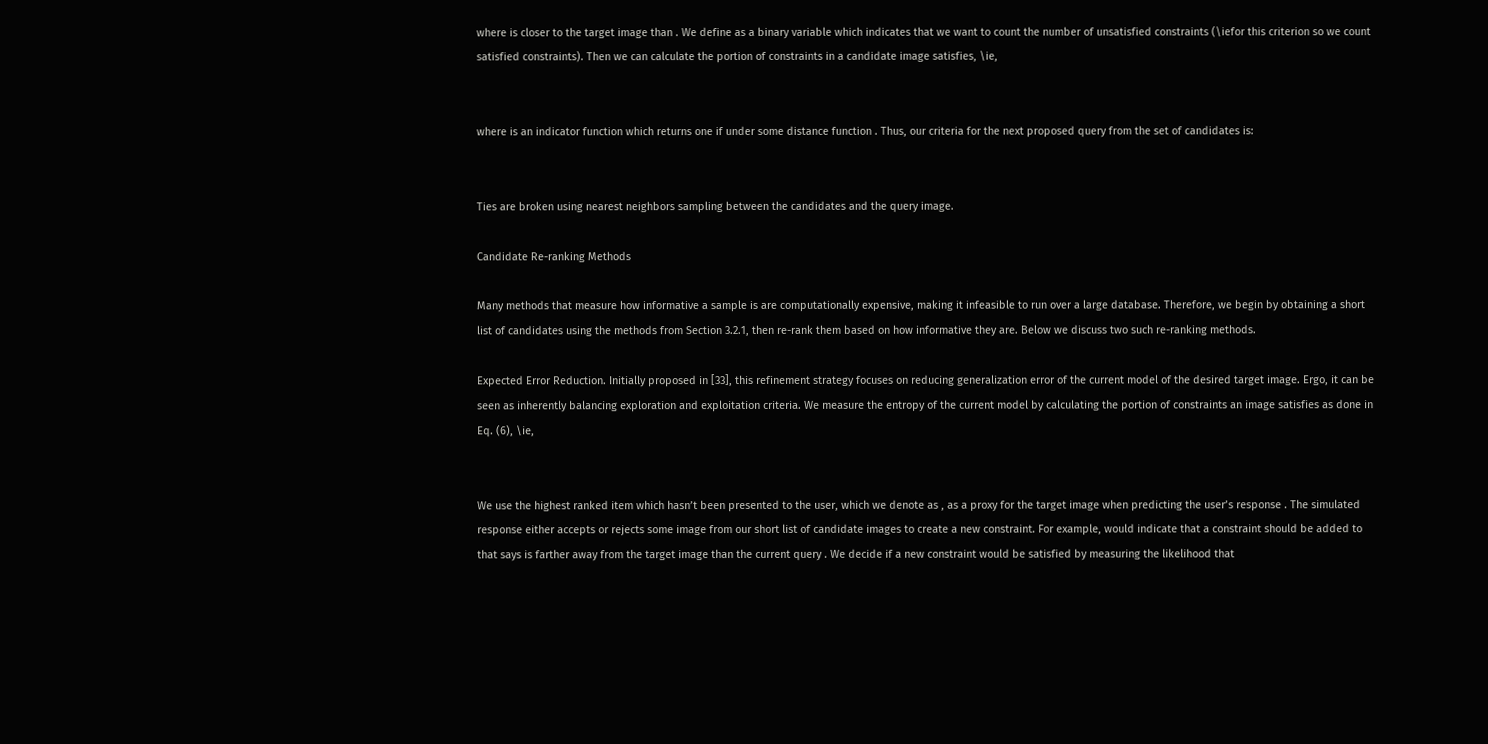where is closer to the target image than . We define as a binary variable which indicates that we want to count the number of unsatisfied constraints (\iefor this criterion so we count satisfied constraints). Then we can calculate the portion of constraints in a candidate image satisfies, \ie,


where is an indicator function which returns one if under some distance function . Thus, our criteria for the next proposed query from the set of candidates is:


Ties are broken using nearest neighbors sampling between the candidates and the query image.

Candidate Re-ranking Methods

Many methods that measure how informative a sample is are computationally expensive, making it infeasible to run over a large database. Therefore, we begin by obtaining a short list of candidates using the methods from Section 3.2.1, then re-rank them based on how informative they are. Below we discuss two such re-ranking methods.

Expected Error Reduction. Initially proposed in [33], this refinement strategy focuses on reducing generalization error of the current model of the desired target image. Ergo, it can be seen as inherently balancing exploration and exploitation criteria. We measure the entropy of the current model by calculating the portion of constraints an image satisfies as done in Eq. (6), \ie,


We use the highest ranked item which hasn’t been presented to the user, which we denote as , as a proxy for the target image when predicting the user’s response . The simulated response either accepts or rejects some image from our short list of candidate images to create a new constraint. For example, would indicate that a constraint should be added to that says is farther away from the target image than the current query . We decide if a new constraint would be satisfied by measuring the likelihood that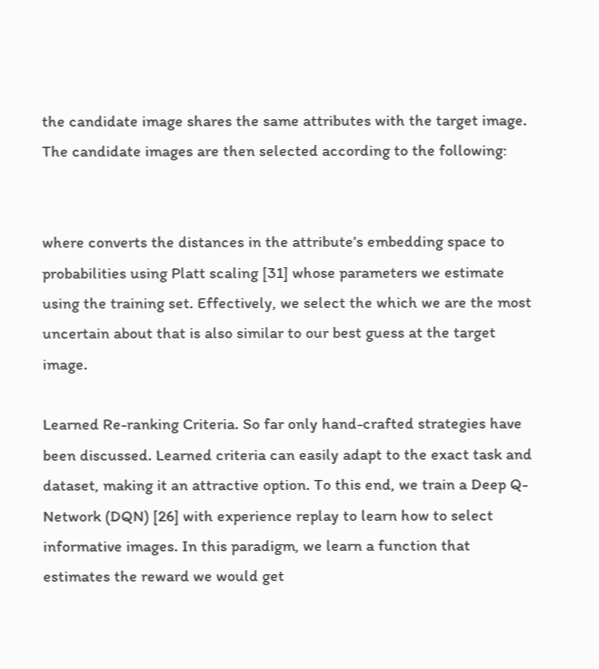the candidate image shares the same attributes with the target image. The candidate images are then selected according to the following:


where converts the distances in the attribute’s embedding space to probabilities using Platt scaling [31] whose parameters we estimate using the training set. Effectively, we select the which we are the most uncertain about that is also similar to our best guess at the target image.

Learned Re-ranking Criteria. So far only hand-crafted strategies have been discussed. Learned criteria can easily adapt to the exact task and dataset, making it an attractive option. To this end, we train a Deep Q-Network (DQN) [26] with experience replay to learn how to select informative images. In this paradigm, we learn a function that estimates the reward we would get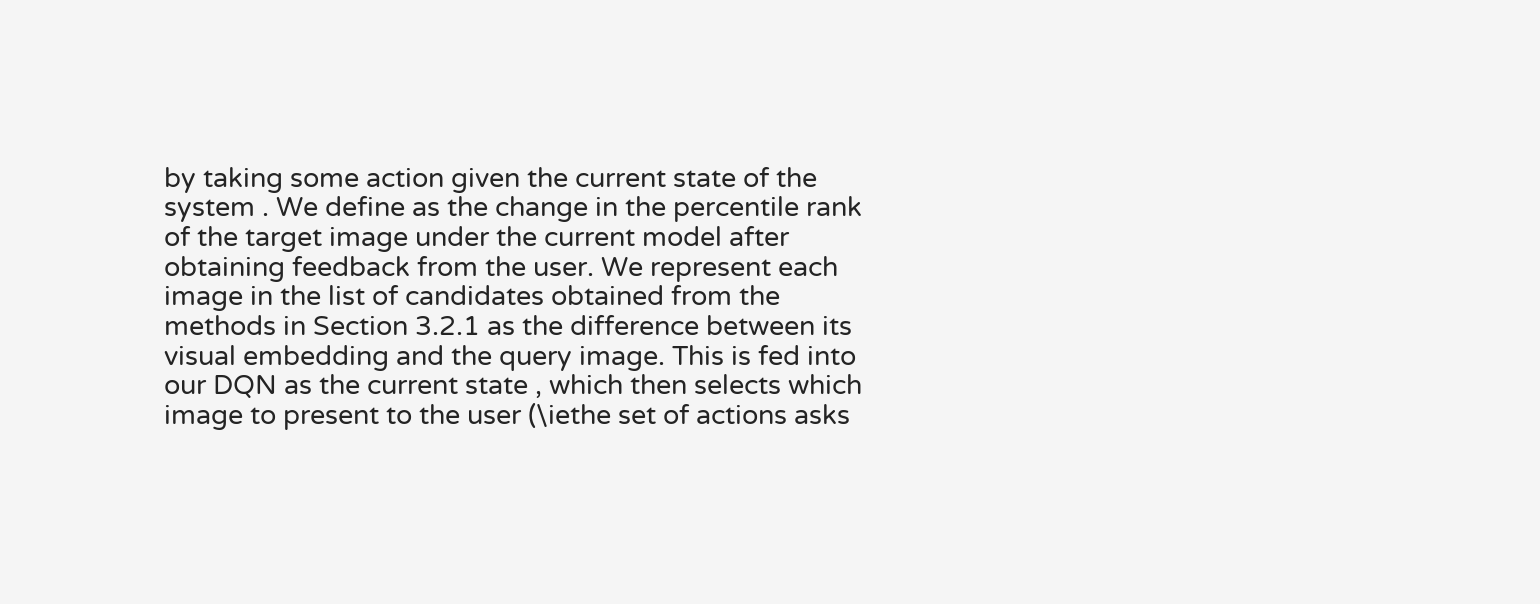by taking some action given the current state of the system . We define as the change in the percentile rank of the target image under the current model after obtaining feedback from the user. We represent each image in the list of candidates obtained from the methods in Section 3.2.1 as the difference between its visual embedding and the query image. This is fed into our DQN as the current state , which then selects which image to present to the user (\iethe set of actions asks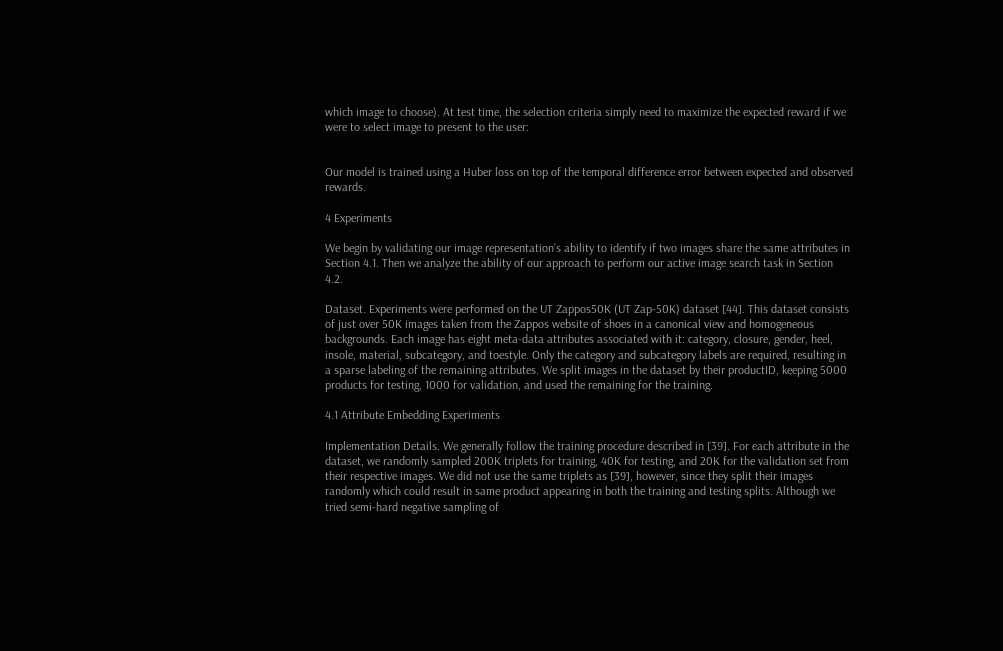which image to choose). At test time, the selection criteria simply need to maximize the expected reward if we were to select image to present to the user:


Our model is trained using a Huber loss on top of the temporal difference error between expected and observed rewards.

4 Experiments

We begin by validating our image representation’s ability to identify if two images share the same attributes in Section 4.1. Then we analyze the ability of our approach to perform our active image search task in Section 4.2.

Dataset. Experiments were performed on the UT Zappos50K (UT Zap-50K) dataset [44]. This dataset consists of just over 50K images taken from the Zappos website of shoes in a canonical view and homogeneous backgrounds. Each image has eight meta-data attributes associated with it: category, closure, gender, heel, insole, material, subcategory, and toestyle. Only the category and subcategory labels are required, resulting in a sparse labeling of the remaining attributes. We split images in the dataset by their productID, keeping 5000 products for testing, 1000 for validation, and used the remaining for the training.

4.1 Attribute Embedding Experiments

Implementation Details. We generally follow the training procedure described in [39]. For each attribute in the dataset, we randomly sampled 200K triplets for training, 40K for testing, and 20K for the validation set from their respective images. We did not use the same triplets as [39], however, since they split their images randomly which could result in same product appearing in both the training and testing splits. Although we tried semi-hard negative sampling of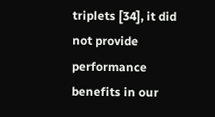triplets [34], it did not provide performance benefits in our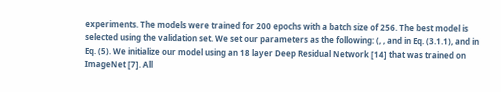experiments. The models were trained for 200 epochs with a batch size of 256. The best model is selected using the validation set. We set our parameters as the following: (, , and in Eq. (3.1.1), and in Eq. (5). We initialize our model using an 18 layer Deep Residual Network [14] that was trained on ImageNet [7]. All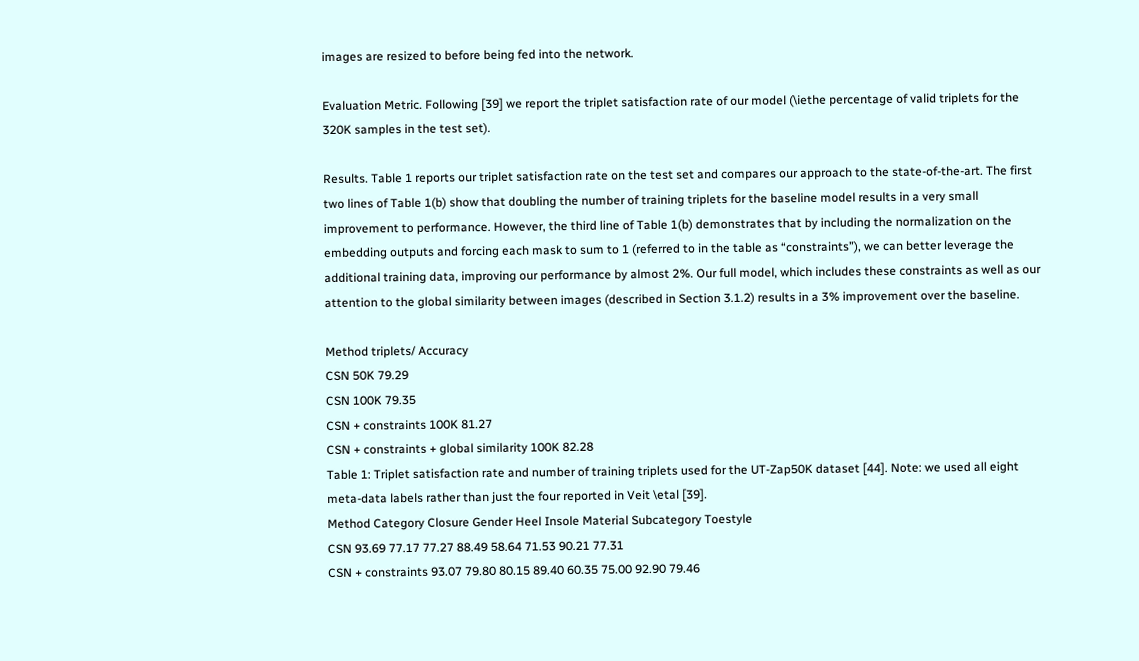images are resized to before being fed into the network.

Evaluation Metric. Following [39] we report the triplet satisfaction rate of our model (\iethe percentage of valid triplets for the 320K samples in the test set).

Results. Table 1 reports our triplet satisfaction rate on the test set and compares our approach to the state-of-the-art. The first two lines of Table 1(b) show that doubling the number of training triplets for the baseline model results in a very small improvement to performance. However, the third line of Table 1(b) demonstrates that by including the normalization on the embedding outputs and forcing each mask to sum to 1 (referred to in the table as “constraints”), we can better leverage the additional training data, improving our performance by almost 2%. Our full model, which includes these constraints as well as our attention to the global similarity between images (described in Section 3.1.2) results in a 3% improvement over the baseline.

Method triplets/ Accuracy
CSN 50K 79.29
CSN 100K 79.35
CSN + constraints 100K 81.27
CSN + constraints + global similarity 100K 82.28
Table 1: Triplet satisfaction rate and number of training triplets used for the UT-Zap50K dataset [44]. Note: we used all eight meta-data labels rather than just the four reported in Veit \etal [39].
Method Category Closure Gender Heel Insole Material Subcategory Toestyle
CSN 93.69 77.17 77.27 88.49 58.64 71.53 90.21 77.31
CSN + constraints 93.07 79.80 80.15 89.40 60.35 75.00 92.90 79.46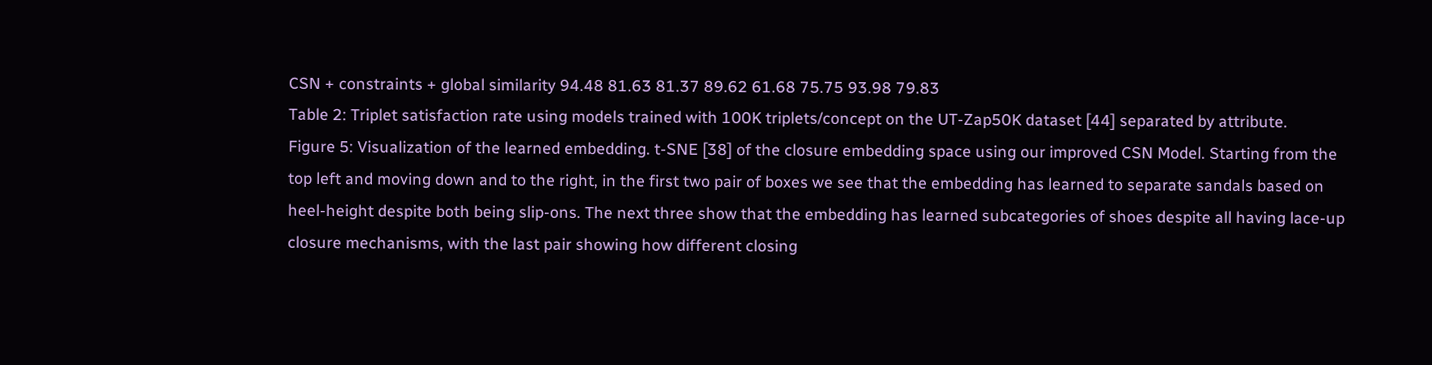CSN + constraints + global similarity 94.48 81.63 81.37 89.62 61.68 75.75 93.98 79.83
Table 2: Triplet satisfaction rate using models trained with 100K triplets/concept on the UT-Zap50K dataset [44] separated by attribute.
Figure 5: Visualization of the learned embedding. t-SNE [38] of the closure embedding space using our improved CSN Model. Starting from the top left and moving down and to the right, in the first two pair of boxes we see that the embedding has learned to separate sandals based on heel-height despite both being slip-ons. The next three show that the embedding has learned subcategories of shoes despite all having lace-up closure mechanisms, with the last pair showing how different closing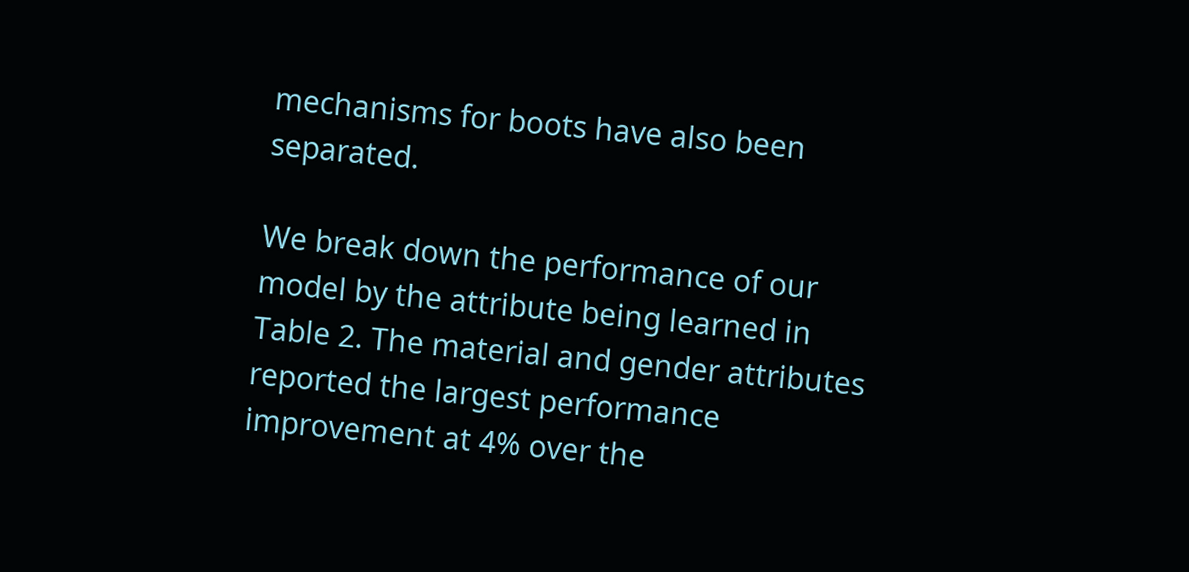mechanisms for boots have also been separated.

We break down the performance of our model by the attribute being learned in Table 2. The material and gender attributes reported the largest performance improvement at 4% over the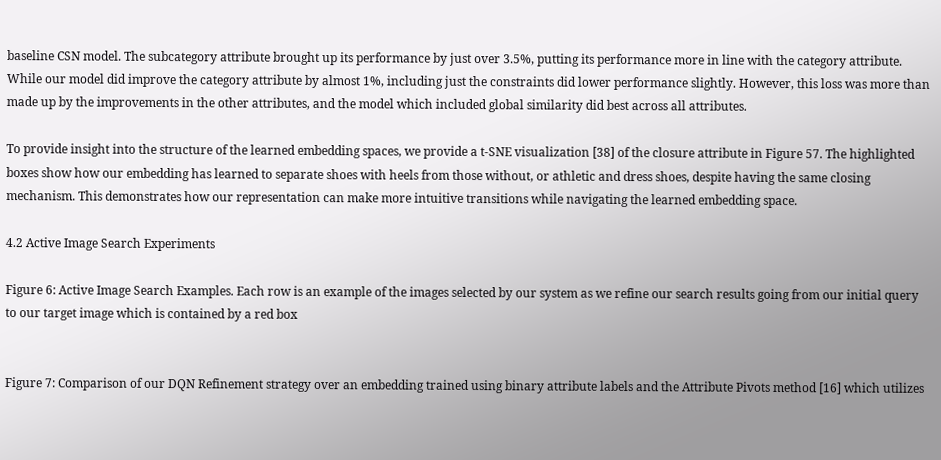baseline CSN model. The subcategory attribute brought up its performance by just over 3.5%, putting its performance more in line with the category attribute. While our model did improve the category attribute by almost 1%, including just the constraints did lower performance slightly. However, this loss was more than made up by the improvements in the other attributes, and the model which included global similarity did best across all attributes.

To provide insight into the structure of the learned embedding spaces, we provide a t-SNE visualization [38] of the closure attribute in Figure 57. The highlighted boxes show how our embedding has learned to separate shoes with heels from those without, or athletic and dress shoes, despite having the same closing mechanism. This demonstrates how our representation can make more intuitive transitions while navigating the learned embedding space.

4.2 Active Image Search Experiments

Figure 6: Active Image Search Examples. Each row is an example of the images selected by our system as we refine our search results going from our initial query to our target image which is contained by a red box


Figure 7: Comparison of our DQN Refinement strategy over an embedding trained using binary attribute labels and the Attribute Pivots method [16] which utilizes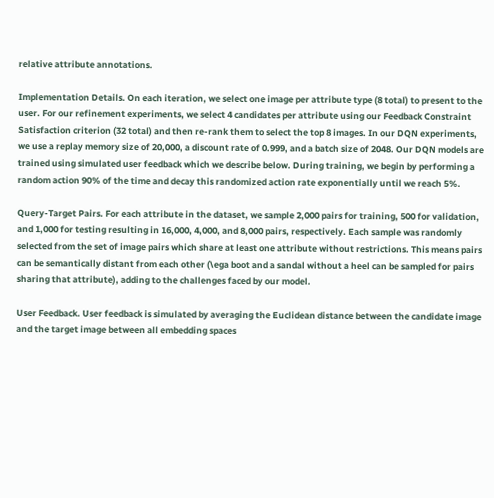relative attribute annotations.

Implementation Details. On each iteration, we select one image per attribute type (8 total) to present to the user. For our refinement experiments, we select 4 candidates per attribute using our Feedback Constraint Satisfaction criterion (32 total) and then re-rank them to select the top 8 images. In our DQN experiments, we use a replay memory size of 20,000, a discount rate of 0.999, and a batch size of 2048. Our DQN models are trained using simulated user feedback which we describe below. During training, we begin by performing a random action 90% of the time and decay this randomized action rate exponentially until we reach 5%.

Query-Target Pairs. For each attribute in the dataset, we sample 2,000 pairs for training, 500 for validation, and 1,000 for testing resulting in 16,000, 4,000, and 8,000 pairs, respectively. Each sample was randomly selected from the set of image pairs which share at least one attribute without restrictions. This means pairs can be semantically distant from each other (\ega boot and a sandal without a heel can be sampled for pairs sharing that attribute), adding to the challenges faced by our model.

User Feedback. User feedback is simulated by averaging the Euclidean distance between the candidate image and the target image between all embedding spaces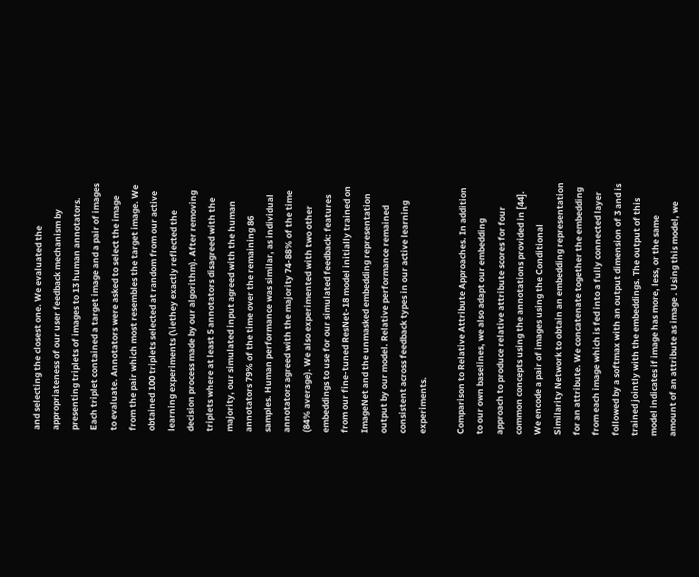and selecting the closest one. We evaluated the appropriateness of our user feedback mechanism by presenting triplets of images to 13 human annotators. Each triplet contained a target image and a pair of images to evaluate. Annotators were asked to select the image from the pair which most resembles the target image. We obtained 100 triplets selected at random from our active learning experiments (\iethey exactly reflected the decision process made by our algorithm). After removing triplets where at least 5 annotators disagreed with the majority, our simulated input agreed with the human annotators 79% of the time over the remaining 86 samples. Human performance was similar, as individual annotators agreed with the majority 74-88% of the time (84% average). We also experimented with two other embeddings to use for our simulated feedback: features from our fine-tuned ResNet-18 model initially trained on ImageNet and the unmasked embedding representation output by our model. Relative performance remained consistent across feedback types in our active learning experiments.

Comparison to Relative Attribute Approaches. In addition to our own baselines, we also adapt our embedding approach to produce relative attribute scores for four common concepts using the annotations provided in [44]. We encode a pair of images using the Conditional Similarity Network to obtain an embedding representation for an attribute. We concatenate together the embedding from each image which is fed into a fully connected layer followed by a softmax with an output dimension of 3 and is trained jointly with the embeddings. The output of this model indicates if image has more, less, or the same amount of an attribute as image . Using this model, we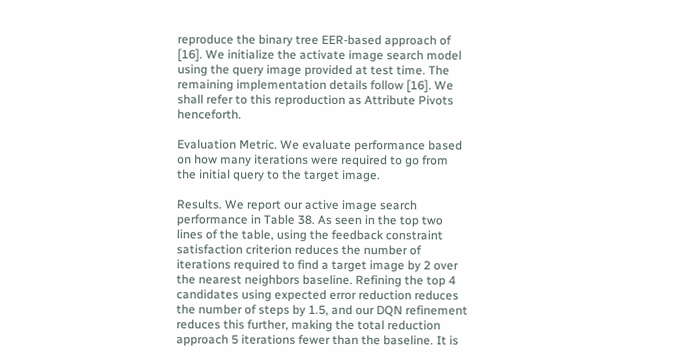reproduce the binary tree EER-based approach of [16]. We initialize the activate image search model using the query image provided at test time. The remaining implementation details follow [16]. We shall refer to this reproduction as Attribute Pivots henceforth.

Evaluation Metric. We evaluate performance based on how many iterations were required to go from the initial query to the target image.

Results. We report our active image search performance in Table 38. As seen in the top two lines of the table, using the feedback constraint satisfaction criterion reduces the number of iterations required to find a target image by 2 over the nearest neighbors baseline. Refining the top 4 candidates using expected error reduction reduces the number of steps by 1.5, and our DQN refinement reduces this further, making the total reduction approach 5 iterations fewer than the baseline. It is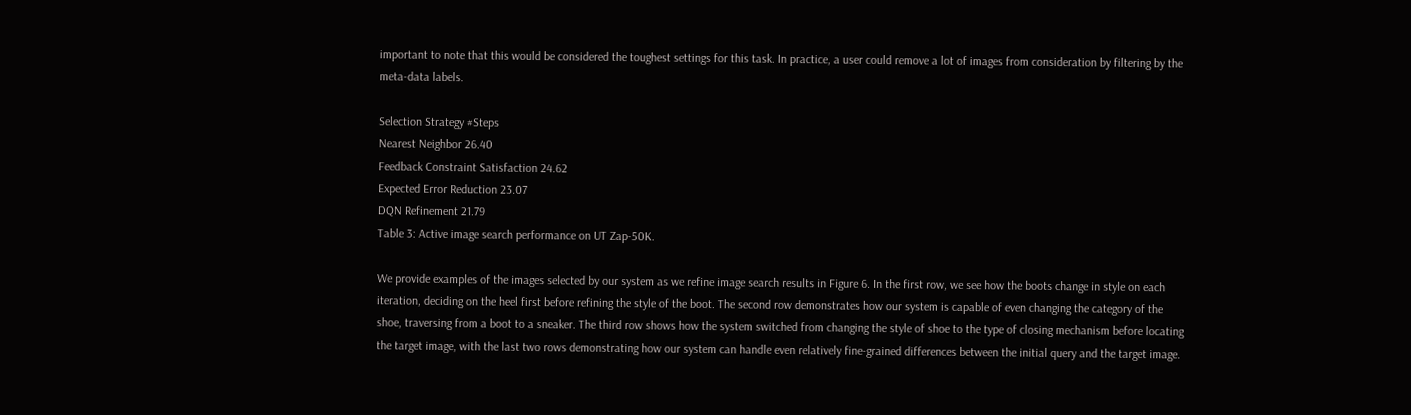important to note that this would be considered the toughest settings for this task. In practice, a user could remove a lot of images from consideration by filtering by the meta-data labels.

Selection Strategy #Steps
Nearest Neighbor 26.40
Feedback Constraint Satisfaction 24.62
Expected Error Reduction 23.07
DQN Refinement 21.79
Table 3: Active image search performance on UT Zap-50K.

We provide examples of the images selected by our system as we refine image search results in Figure 6. In the first row, we see how the boots change in style on each iteration, deciding on the heel first before refining the style of the boot. The second row demonstrates how our system is capable of even changing the category of the shoe, traversing from a boot to a sneaker. The third row shows how the system switched from changing the style of shoe to the type of closing mechanism before locating the target image, with the last two rows demonstrating how our system can handle even relatively fine-grained differences between the initial query and the target image.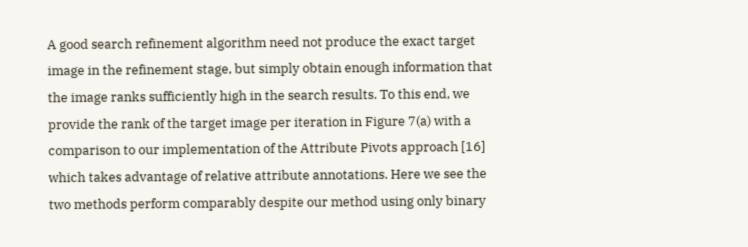A good search refinement algorithm need not produce the exact target image in the refinement stage, but simply obtain enough information that the image ranks sufficiently high in the search results. To this end, we provide the rank of the target image per iteration in Figure 7(a) with a comparison to our implementation of the Attribute Pivots approach [16] which takes advantage of relative attribute annotations. Here we see the two methods perform comparably despite our method using only binary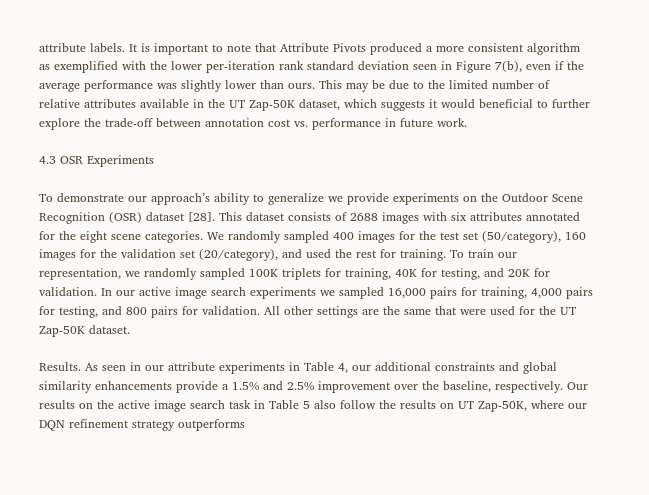attribute labels. It is important to note that Attribute Pivots produced a more consistent algorithm as exemplified with the lower per-iteration rank standard deviation seen in Figure 7(b), even if the average performance was slightly lower than ours. This may be due to the limited number of relative attributes available in the UT Zap-50K dataset, which suggests it would beneficial to further explore the trade-off between annotation cost vs. performance in future work.

4.3 OSR Experiments

To demonstrate our approach’s ability to generalize we provide experiments on the Outdoor Scene Recognition (OSR) dataset [28]. This dataset consists of 2688 images with six attributes annotated for the eight scene categories. We randomly sampled 400 images for the test set (50/category), 160 images for the validation set (20/category), and used the rest for training. To train our representation, we randomly sampled 100K triplets for training, 40K for testing, and 20K for validation. In our active image search experiments we sampled 16,000 pairs for training, 4,000 pairs for testing, and 800 pairs for validation. All other settings are the same that were used for the UT Zap-50K dataset.

Results. As seen in our attribute experiments in Table 4, our additional constraints and global similarity enhancements provide a 1.5% and 2.5% improvement over the baseline, respectively. Our results on the active image search task in Table 5 also follow the results on UT Zap-50K, where our DQN refinement strategy outperforms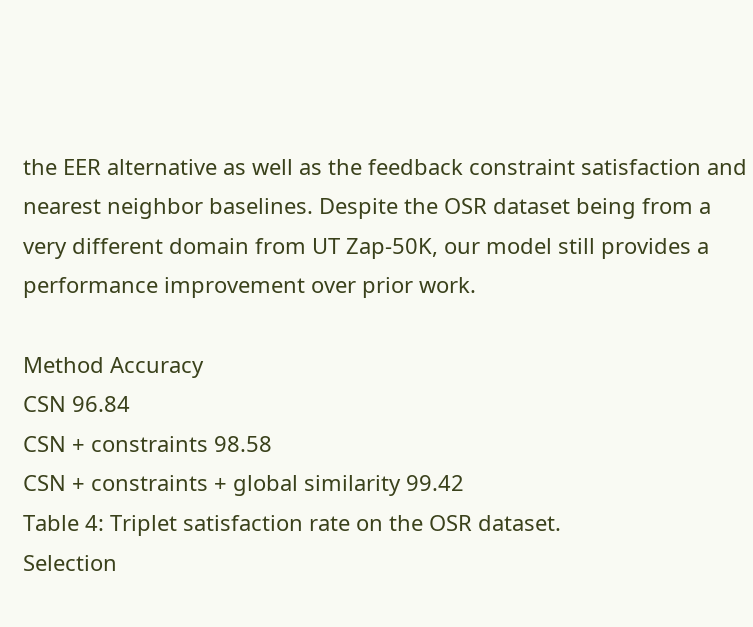the EER alternative as well as the feedback constraint satisfaction and nearest neighbor baselines. Despite the OSR dataset being from a very different domain from UT Zap-50K, our model still provides a performance improvement over prior work.

Method Accuracy
CSN 96.84
CSN + constraints 98.58
CSN + constraints + global similarity 99.42
Table 4: Triplet satisfaction rate on the OSR dataset.
Selection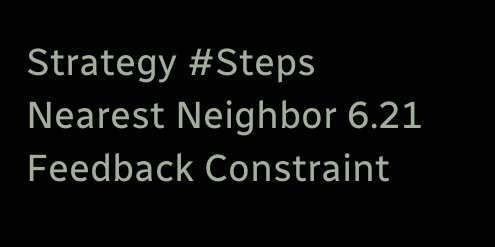Strategy #Steps
Nearest Neighbor 6.21
Feedback Constraint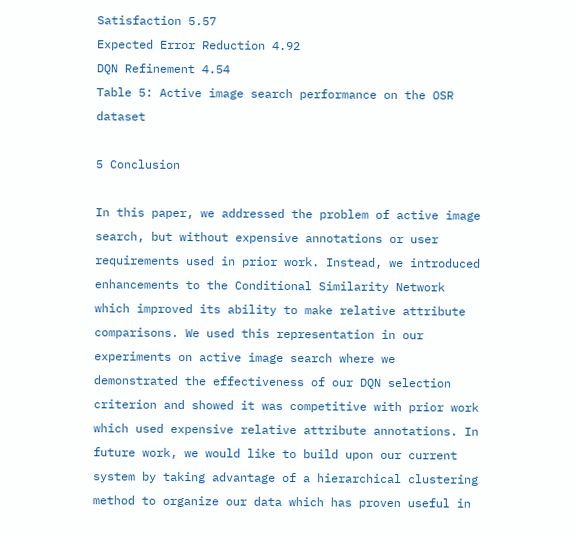Satisfaction 5.57
Expected Error Reduction 4.92
DQN Refinement 4.54
Table 5: Active image search performance on the OSR dataset

5 Conclusion

In this paper, we addressed the problem of active image search, but without expensive annotations or user requirements used in prior work. Instead, we introduced enhancements to the Conditional Similarity Network which improved its ability to make relative attribute comparisons. We used this representation in our experiments on active image search where we demonstrated the effectiveness of our DQN selection criterion and showed it was competitive with prior work which used expensive relative attribute annotations. In future work, we would like to build upon our current system by taking advantage of a hierarchical clustering method to organize our data which has proven useful in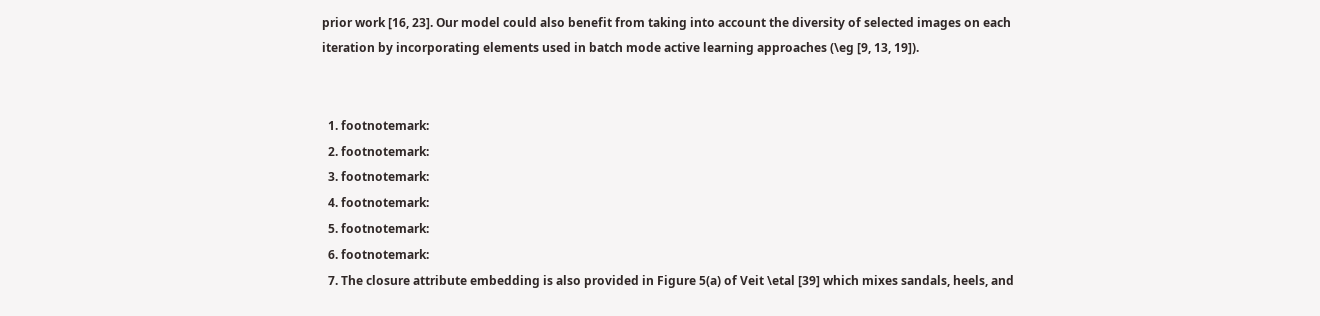prior work [16, 23]. Our model could also benefit from taking into account the diversity of selected images on each iteration by incorporating elements used in batch mode active learning approaches (\eg [9, 13, 19]).


  1. footnotemark:
  2. footnotemark:
  3. footnotemark:
  4. footnotemark:
  5. footnotemark:
  6. footnotemark:
  7. The closure attribute embedding is also provided in Figure 5(a) of Veit \etal [39] which mixes sandals, heels, and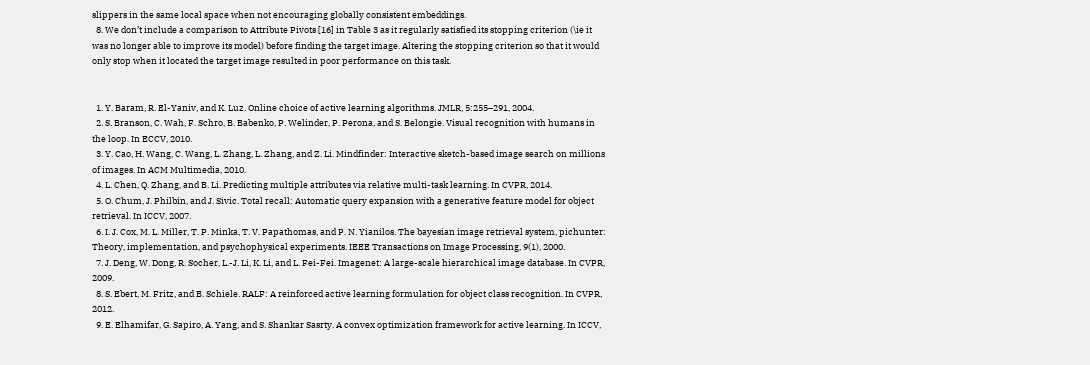slippers in the same local space when not encouraging globally consistent embeddings.
  8. We don’t include a comparison to Attribute Pivots [16] in Table 3 as it regularly satisfied its stopping criterion (\ie it was no longer able to improve its model) before finding the target image. Altering the stopping criterion so that it would only stop when it located the target image resulted in poor performance on this task.


  1. Y. Baram, R. El-Yaniv, and K. Luz. Online choice of active learning algorithms. JMLR, 5:255–291, 2004.
  2. S. Branson, C. Wah, F. Schro, B. Babenko, P. Welinder, P. Perona, and S. Belongie. Visual recognition with humans in the loop. In ECCV, 2010.
  3. Y. Cao, H. Wang, C. Wang, L. Zhang, L. Zhang, and Z. Li. Mindfinder: Interactive sketch-based image search on millions of images. In ACM Multimedia, 2010.
  4. L. Chen, Q. Zhang, and B. Li. Predicting multiple attributes via relative multi-task learning. In CVPR, 2014.
  5. O. Chum, J. Philbin, and J. Sivic. Total recall: Automatic query expansion with a generative feature model for object retrieval. In ICCV, 2007.
  6. I. J. Cox, M. L. Miller, T. P. Minka, T. V. Papathomas, and P. N. Yianilos. The bayesian image retrieval system, pichunter: Theory, implementation, and psychophysical experiments. IEEE Transactions on Image Processing, 9(1), 2000.
  7. J. Deng, W. Dong, R. Socher, L.-J. Li, K. Li, and L. Fei-Fei. Imagenet: A large-scale hierarchical image database. In CVPR, 2009.
  8. S. Ebert, M. Fritz, and B. Schiele. RALF: A reinforced active learning formulation for object class recognition. In CVPR, 2012.
  9. E. Elhamifar, G. Sapiro, A. Yang, and S. Shankar Sasrty. A convex optimization framework for active learning. In ICCV,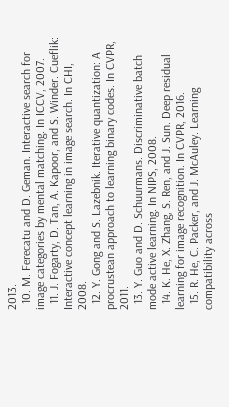2013.
  10. M. Ferecatu and D. Geman. Interactive search for image categories by mental matching. In ICCV, 2007.
  11. J. Fogarty, D. Tan, A. Kapoor, and S. Winder. Cueflik: Interactive concept learning in image search. In CHI, 2008.
  12. Y. Gong and S. Lazebnik. Iterative quantization: A procrustean approach to learning binary codes. In CVPR, 2011.
  13. Y. Guo and D. Schuurmans. Discriminative batch mode active learning. In NIPS, 2008.
  14. K. He, X. Zhang, S. Ren, and J. Sun. Deep residual learning for image recognition. In CVPR, 2016.
  15. R. He, C. Packer, and J. McAuley. Learning compatibility across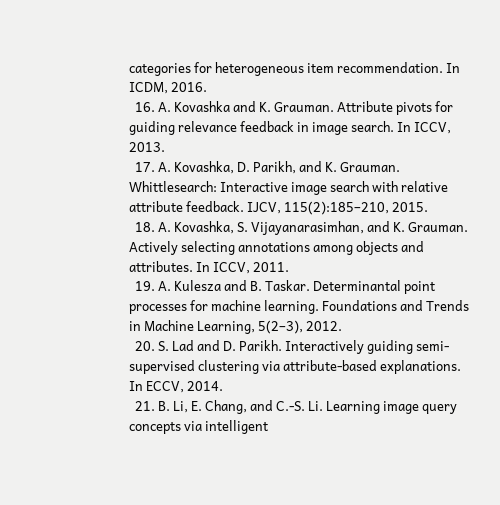categories for heterogeneous item recommendation. In ICDM, 2016.
  16. A. Kovashka and K. Grauman. Attribute pivots for guiding relevance feedback in image search. In ICCV, 2013.
  17. A. Kovashka, D. Parikh, and K. Grauman. Whittlesearch: Interactive image search with relative attribute feedback. IJCV, 115(2):185–210, 2015.
  18. A. Kovashka, S. Vijayanarasimhan, and K. Grauman. Actively selecting annotations among objects and attributes. In ICCV, 2011.
  19. A. Kulesza and B. Taskar. Determinantal point processes for machine learning. Foundations and Trends in Machine Learning, 5(2–3), 2012.
  20. S. Lad and D. Parikh. Interactively guiding semi-supervised clustering via attribute-based explanations. In ECCV, 2014.
  21. B. Li, E. Chang, and C.-S. Li. Learning image query concepts via intelligent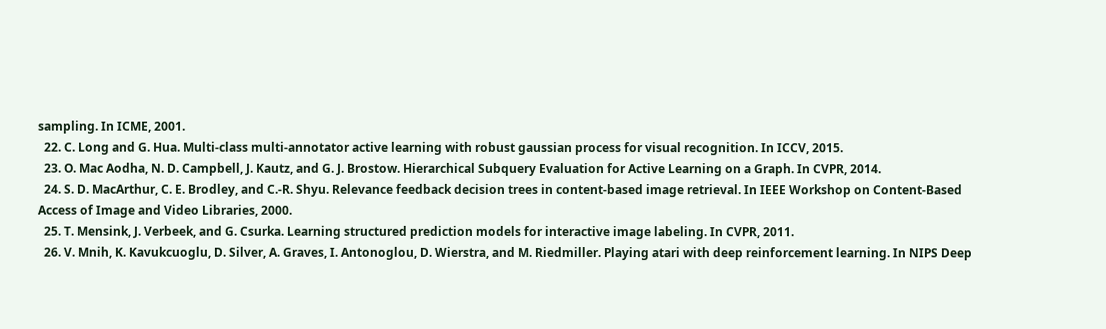sampling. In ICME, 2001.
  22. C. Long and G. Hua. Multi-class multi-annotator active learning with robust gaussian process for visual recognition. In ICCV, 2015.
  23. O. Mac Aodha, N. D. Campbell, J. Kautz, and G. J. Brostow. Hierarchical Subquery Evaluation for Active Learning on a Graph. In CVPR, 2014.
  24. S. D. MacArthur, C. E. Brodley, and C.-R. Shyu. Relevance feedback decision trees in content-based image retrieval. In IEEE Workshop on Content-Based Access of Image and Video Libraries, 2000.
  25. T. Mensink, J. Verbeek, and G. Csurka. Learning structured prediction models for interactive image labeling. In CVPR, 2011.
  26. V. Mnih, K. Kavukcuoglu, D. Silver, A. Graves, I. Antonoglou, D. Wierstra, and M. Riedmiller. Playing atari with deep reinforcement learning. In NIPS Deep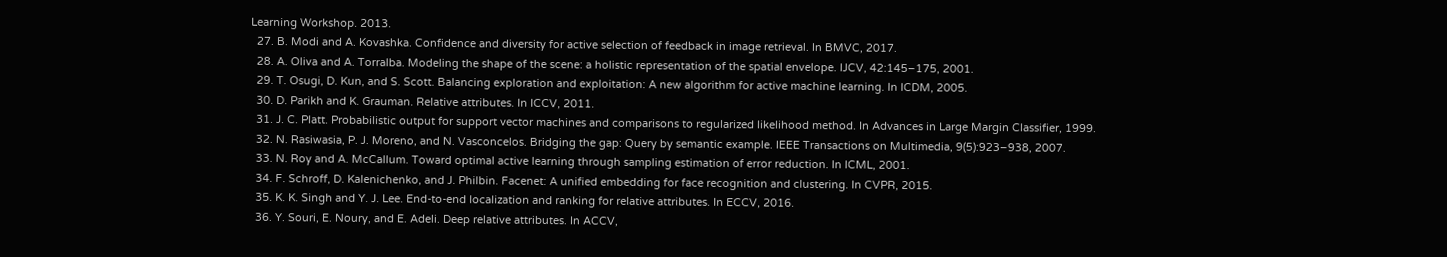Learning Workshop. 2013.
  27. B. Modi and A. Kovashka. Confidence and diversity for active selection of feedback in image retrieval. In BMVC, 2017.
  28. A. Oliva and A. Torralba. Modeling the shape of the scene: a holistic representation of the spatial envelope. IJCV, 42:145–175, 2001.
  29. T. Osugi, D. Kun, and S. Scott. Balancing exploration and exploitation: A new algorithm for active machine learning. In ICDM, 2005.
  30. D. Parikh and K. Grauman. Relative attributes. In ICCV, 2011.
  31. J. C. Platt. Probabilistic output for support vector machines and comparisons to regularized likelihood method. In Advances in Large Margin Classifier, 1999.
  32. N. Rasiwasia, P. J. Moreno, and N. Vasconcelos. Bridging the gap: Query by semantic example. IEEE Transactions on Multimedia, 9(5):923–938, 2007.
  33. N. Roy and A. McCallum. Toward optimal active learning through sampling estimation of error reduction. In ICML, 2001.
  34. F. Schroff, D. Kalenichenko, and J. Philbin. Facenet: A unified embedding for face recognition and clustering. In CVPR, 2015.
  35. K. K. Singh and Y. J. Lee. End-to-end localization and ranking for relative attributes. In ECCV, 2016.
  36. Y. Souri, E. Noury, and E. Adeli. Deep relative attributes. In ACCV,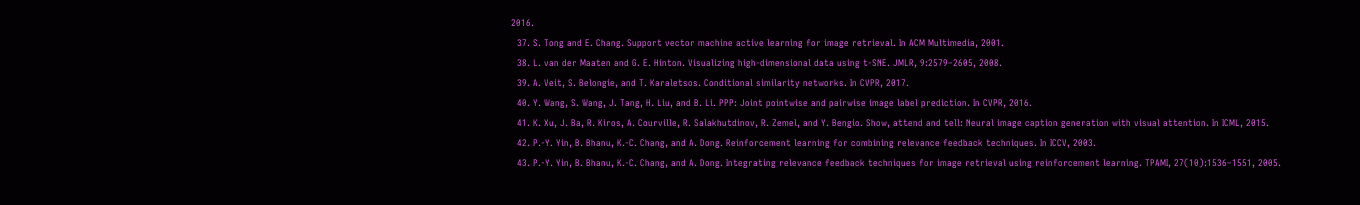2016.
  37. S. Tong and E. Chang. Support vector machine active learning for image retrieval. In ACM Multimedia, 2001.
  38. L. van der Maaten and G. E. Hinton. Visualizing high-dimensional data using t-SNE. JMLR, 9:2579–2605, 2008.
  39. A. Veit, S. Belongie, and T. Karaletsos. Conditional similarity networks. In CVPR, 2017.
  40. Y. Wang, S. Wang, J. Tang, H. Liu, and B. Li. PPP: Joint pointwise and pairwise image label prediction. In CVPR, 2016.
  41. K. Xu, J. Ba, R. Kiros, A. Courville, R. Salakhutdinov, R. Zemel, and Y. Bengio. Show, attend and tell: Neural image caption generation with visual attention. In ICML, 2015.
  42. P.-Y. Yin, B. Bhanu, K.-C. Chang, and A. Dong. Reinforcement learning for combining relevance feedback techniques. In ICCV, 2003.
  43. P.-Y. Yin, B. Bhanu, K.-C. Chang, and A. Dong. Integrating relevance feedback techniques for image retrieval using reinforcement learning. TPAMI, 27(10):1536–1551, 2005.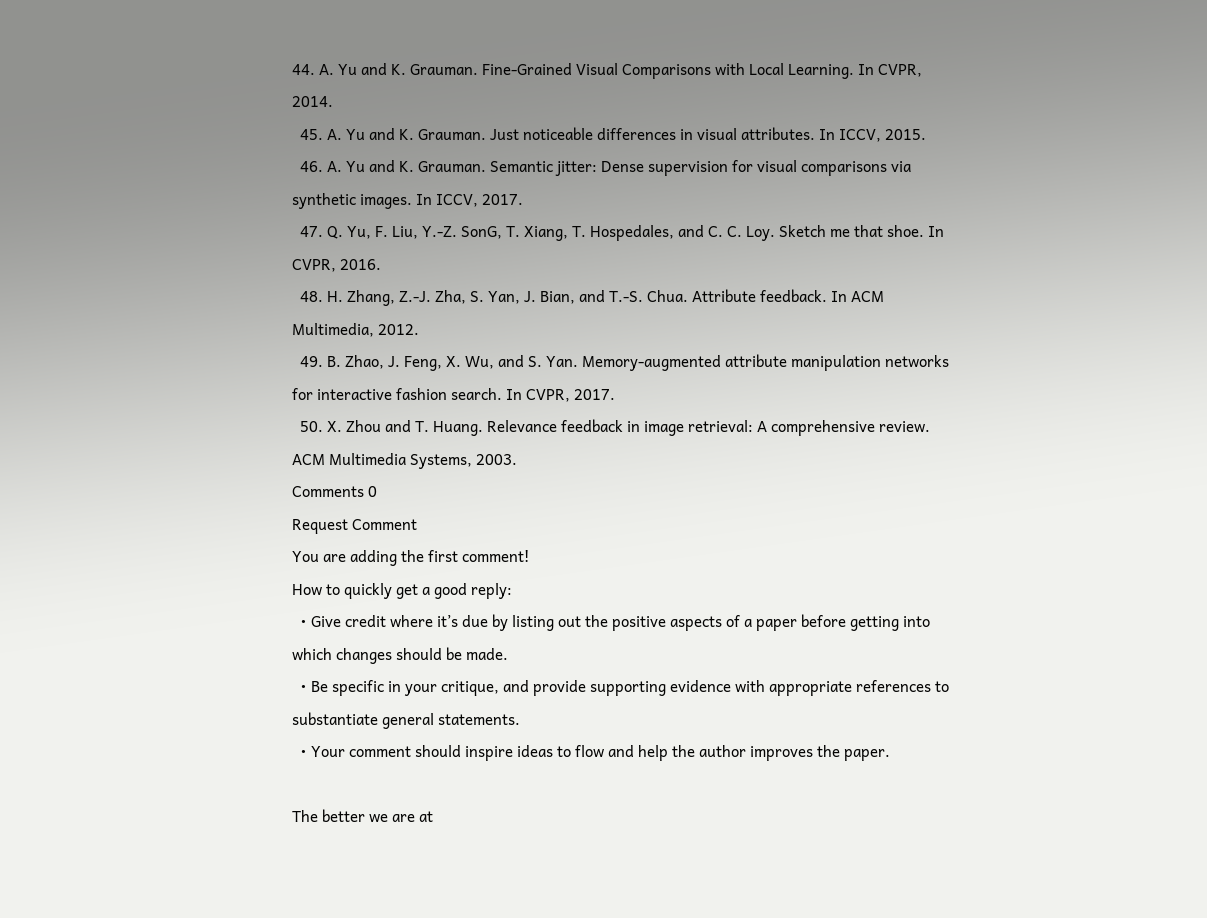44. A. Yu and K. Grauman. Fine-Grained Visual Comparisons with Local Learning. In CVPR, 2014.
  45. A. Yu and K. Grauman. Just noticeable differences in visual attributes. In ICCV, 2015.
  46. A. Yu and K. Grauman. Semantic jitter: Dense supervision for visual comparisons via synthetic images. In ICCV, 2017.
  47. Q. Yu, F. Liu, Y.-Z. SonG, T. Xiang, T. Hospedales, and C. C. Loy. Sketch me that shoe. In CVPR, 2016.
  48. H. Zhang, Z.-J. Zha, S. Yan, J. Bian, and T.-S. Chua. Attribute feedback. In ACM Multimedia, 2012.
  49. B. Zhao, J. Feng, X. Wu, and S. Yan. Memory-augmented attribute manipulation networks for interactive fashion search. In CVPR, 2017.
  50. X. Zhou and T. Huang. Relevance feedback in image retrieval: A comprehensive review. ACM Multimedia Systems, 2003.
Comments 0
Request Comment
You are adding the first comment!
How to quickly get a good reply:
  • Give credit where it’s due by listing out the positive aspects of a paper before getting into which changes should be made.
  • Be specific in your critique, and provide supporting evidence with appropriate references to substantiate general statements.
  • Your comment should inspire ideas to flow and help the author improves the paper.

The better we are at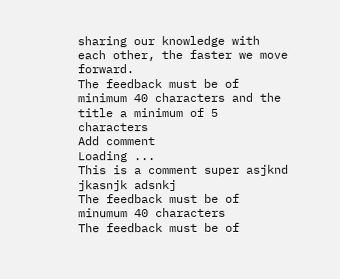sharing our knowledge with each other, the faster we move forward.
The feedback must be of minimum 40 characters and the title a minimum of 5 characters
Add comment
Loading ...
This is a comment super asjknd jkasnjk adsnkj
The feedback must be of minumum 40 characters
The feedback must be of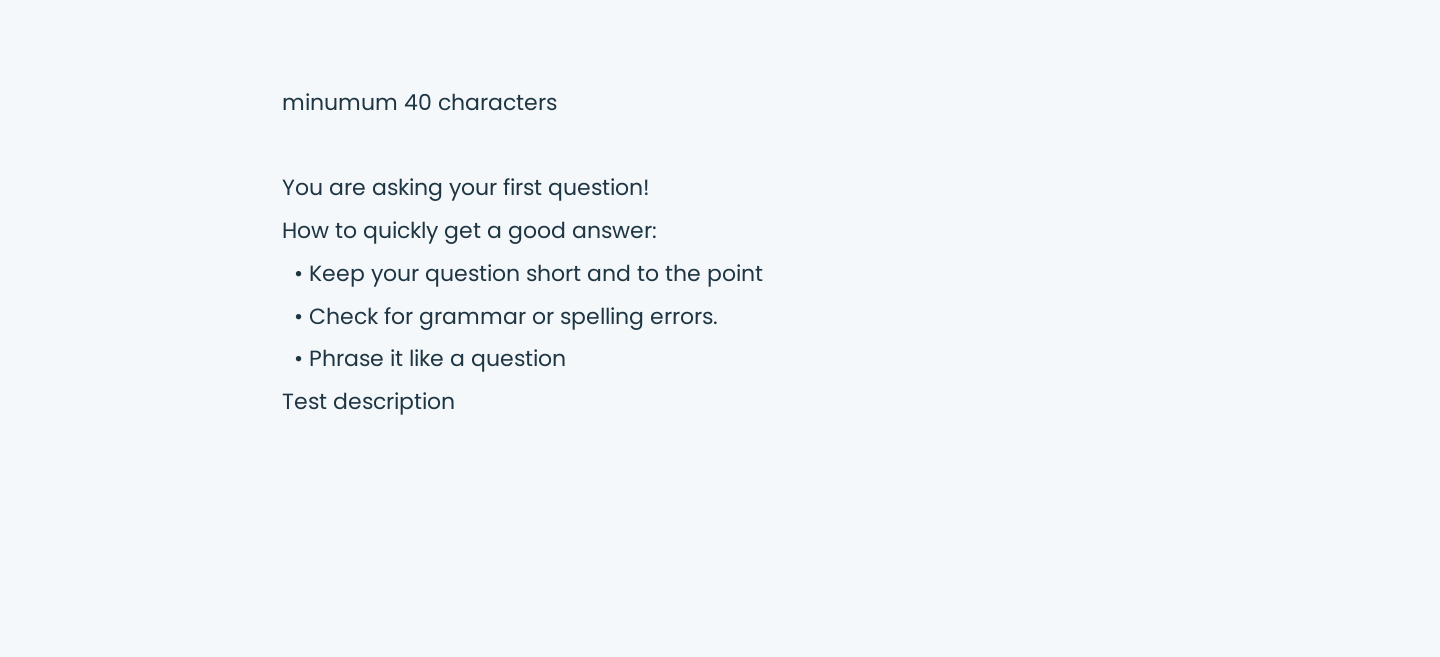minumum 40 characters

You are asking your first question!
How to quickly get a good answer:
  • Keep your question short and to the point
  • Check for grammar or spelling errors.
  • Phrase it like a question
Test description